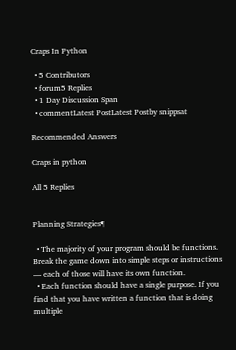Craps In Python

  • 5 Contributors
  • forum5 Replies
  • 1 Day Discussion Span
  • commentLatest PostLatest Postby snippsat

Recommended Answers

Craps in python

All 5 Replies


Planning Strategies¶

  • The majority of your program should be functions. Break the game down into simple steps or instructions — each of those will have its own function.
  • Each function should have a single purpose. If you find that you have written a function that is doing multiple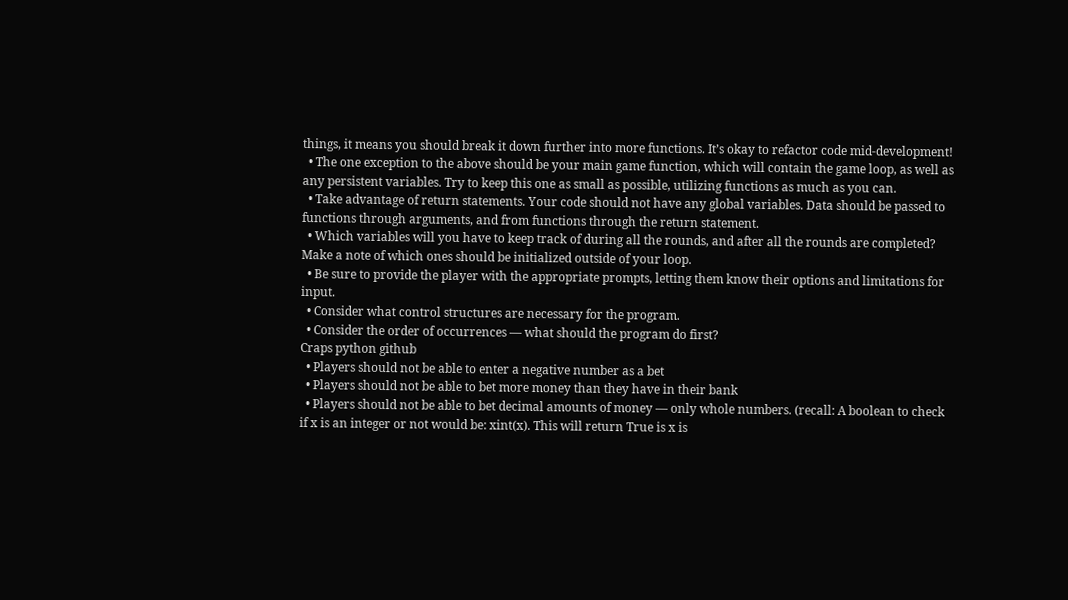things, it means you should break it down further into more functions. It’s okay to refactor code mid-development!
  • The one exception to the above should be your main game function, which will contain the game loop, as well as any persistent variables. Try to keep this one as small as possible, utilizing functions as much as you can.
  • Take advantage of return statements. Your code should not have any global variables. Data should be passed to functions through arguments, and from functions through the return statement.
  • Which variables will you have to keep track of during all the rounds, and after all the rounds are completed? Make a note of which ones should be initialized outside of your loop.
  • Be sure to provide the player with the appropriate prompts, letting them know their options and limitations for input.
  • Consider what control structures are necessary for the program.
  • Consider the order of occurrences — what should the program do first?
Craps python github
  • Players should not be able to enter a negative number as a bet
  • Players should not be able to bet more money than they have in their bank
  • Players should not be able to bet decimal amounts of money — only whole numbers. (recall: A boolean to check if x is an integer or not would be: xint(x). This will return True is x is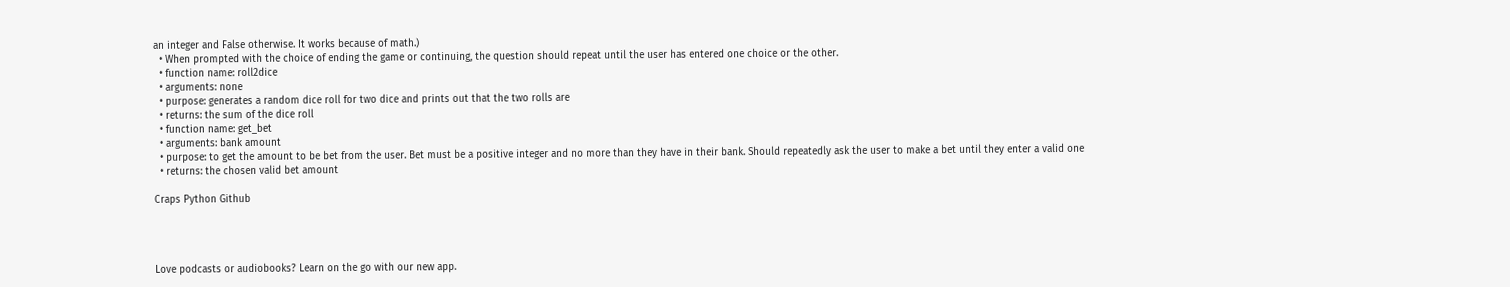an integer and False otherwise. It works because of math.)
  • When prompted with the choice of ending the game or continuing, the question should repeat until the user has entered one choice or the other.
  • function name: roll2dice
  • arguments: none
  • purpose: generates a random dice roll for two dice and prints out that the two rolls are
  • returns: the sum of the dice roll
  • function name: get_bet
  • arguments: bank amount
  • purpose: to get the amount to be bet from the user. Bet must be a positive integer and no more than they have in their bank. Should repeatedly ask the user to make a bet until they enter a valid one
  • returns: the chosen valid bet amount

Craps Python Github




Love podcasts or audiobooks? Learn on the go with our new app.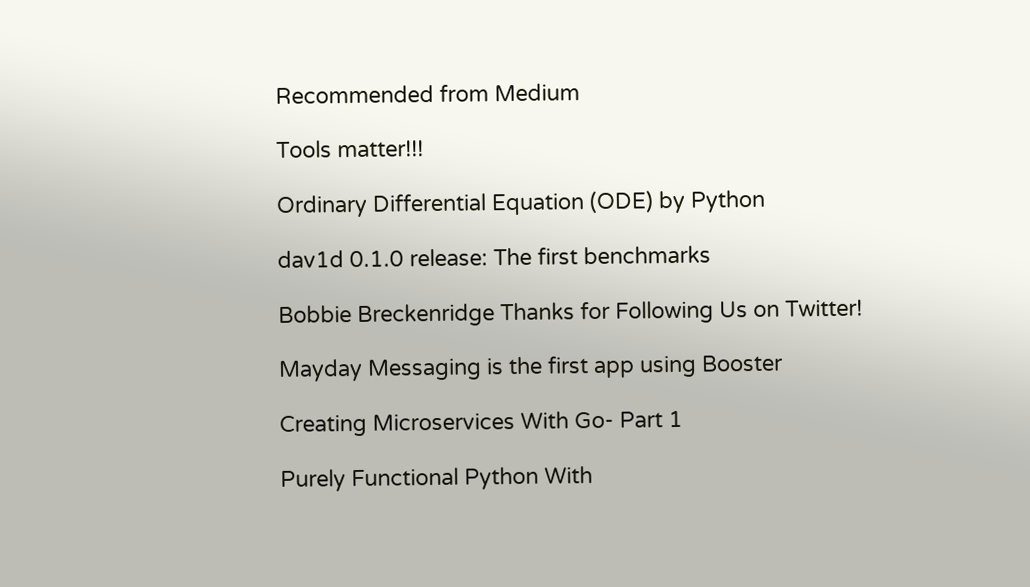Recommended from Medium

Tools matter!!!

Ordinary Differential Equation (ODE) by Python

dav1d 0.1.0 release: The first benchmarks

Bobbie Breckenridge Thanks for Following Us on Twitter!

Mayday Messaging is the first app using Booster

Creating Microservices With Go- Part 1

Purely Functional Python With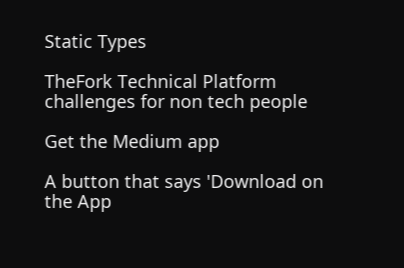Static Types

TheFork Technical Platform challenges for non tech people

Get the Medium app

A button that says 'Download on the App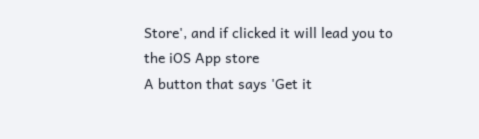Store', and if clicked it will lead you to the iOS App store
A button that says 'Get it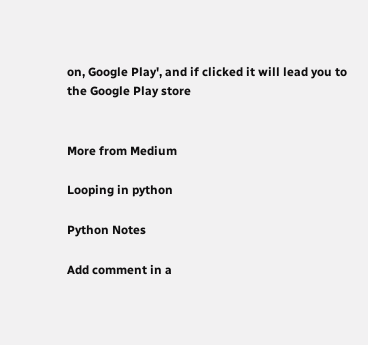on, Google Play', and if clicked it will lead you to the Google Play store


More from Medium

Looping in python

Python Notes

Add comment in a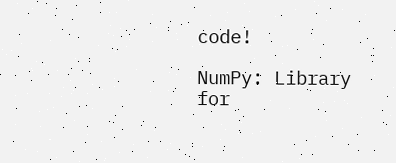code!

NumPy: Library for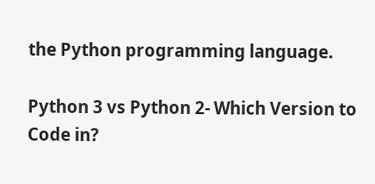the Python programming language.

Python 3 vs Python 2- Which Version to Code in?